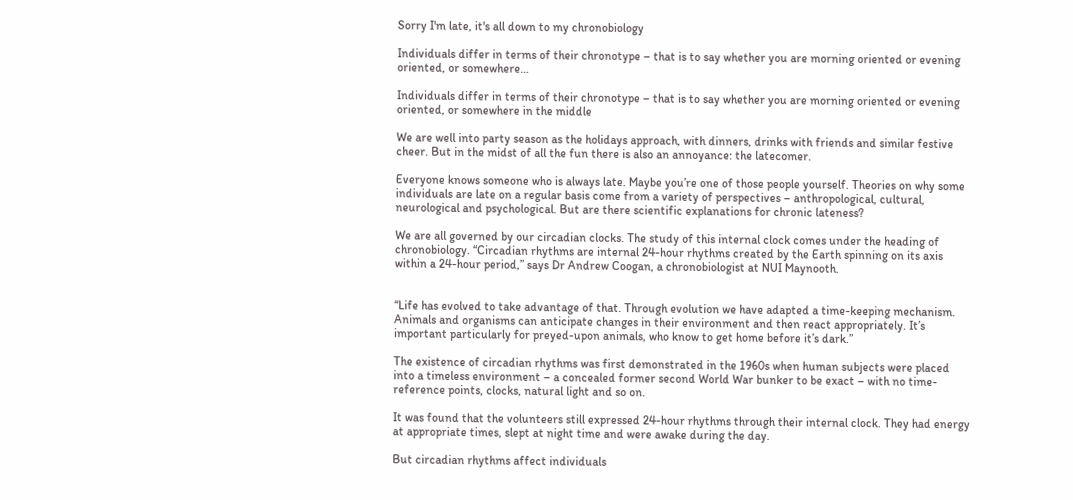Sorry I'm late, it's all down to my chronobiology

Individuals differ in terms of their chronotype – that is to say whether you are morning oriented or evening oriented, or somewhere…

Individuals differ in terms of their chronotype – that is to say whether you are morning oriented or evening oriented, or somewhere in the middle

We are well into party season as the holidays approach, with dinners, drinks with friends and similar festive cheer. But in the midst of all the fun there is also an annoyance: the latecomer.

Everyone knows someone who is always late. Maybe you’re one of those people yourself. Theories on why some individuals are late on a regular basis come from a variety of perspectives – anthropological, cultural, neurological and psychological. But are there scientific explanations for chronic lateness?

We are all governed by our circadian clocks. The study of this internal clock comes under the heading of chronobiology. “Circadian rhythms are internal 24-hour rhythms created by the Earth spinning on its axis within a 24-hour period,” says Dr Andrew Coogan, a chronobiologist at NUI Maynooth.


“Life has evolved to take advantage of that. Through evolution we have adapted a time-keeping mechanism. Animals and organisms can anticipate changes in their environment and then react appropriately. It’s important particularly for preyed-upon animals, who know to get home before it’s dark.”

The existence of circadian rhythms was first demonstrated in the 1960s when human subjects were placed into a timeless environment – a concealed former second World War bunker to be exact – with no time-reference points, clocks, natural light and so on.

It was found that the volunteers still expressed 24-hour rhythms through their internal clock. They had energy at appropriate times, slept at night time and were awake during the day.

But circadian rhythms affect individuals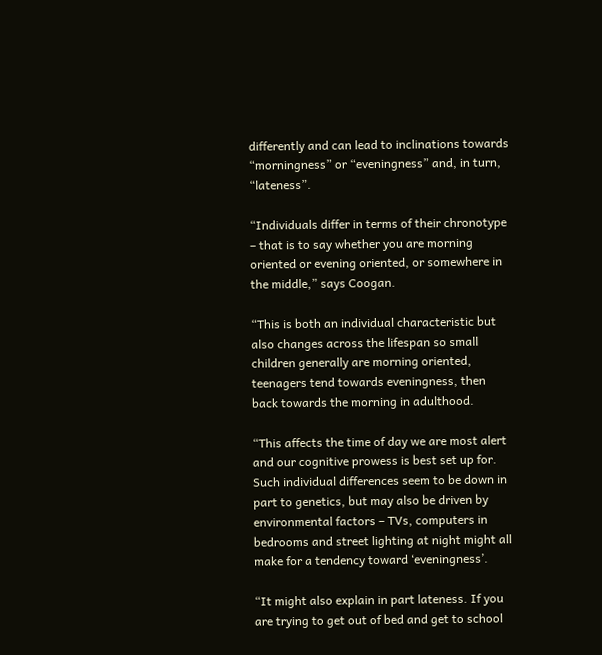differently and can lead to inclinations towards “morningness” or “eveningness” and, in turn, “lateness”.

“Individuals differ in terms of their chronotype – that is to say whether you are morning oriented or evening oriented, or somewhere in the middle,” says Coogan.

“This is both an individual characteristic but also changes across the lifespan so small children generally are morning oriented, teenagers tend towards eveningness, then back towards the morning in adulthood.

“This affects the time of day we are most alert and our cognitive prowess is best set up for. Such individual differences seem to be down in part to genetics, but may also be driven by environmental factors – TVs, computers in bedrooms and street lighting at night might all make for a tendency toward ‘eveningness’.

“It might also explain in part lateness. If you are trying to get out of bed and get to school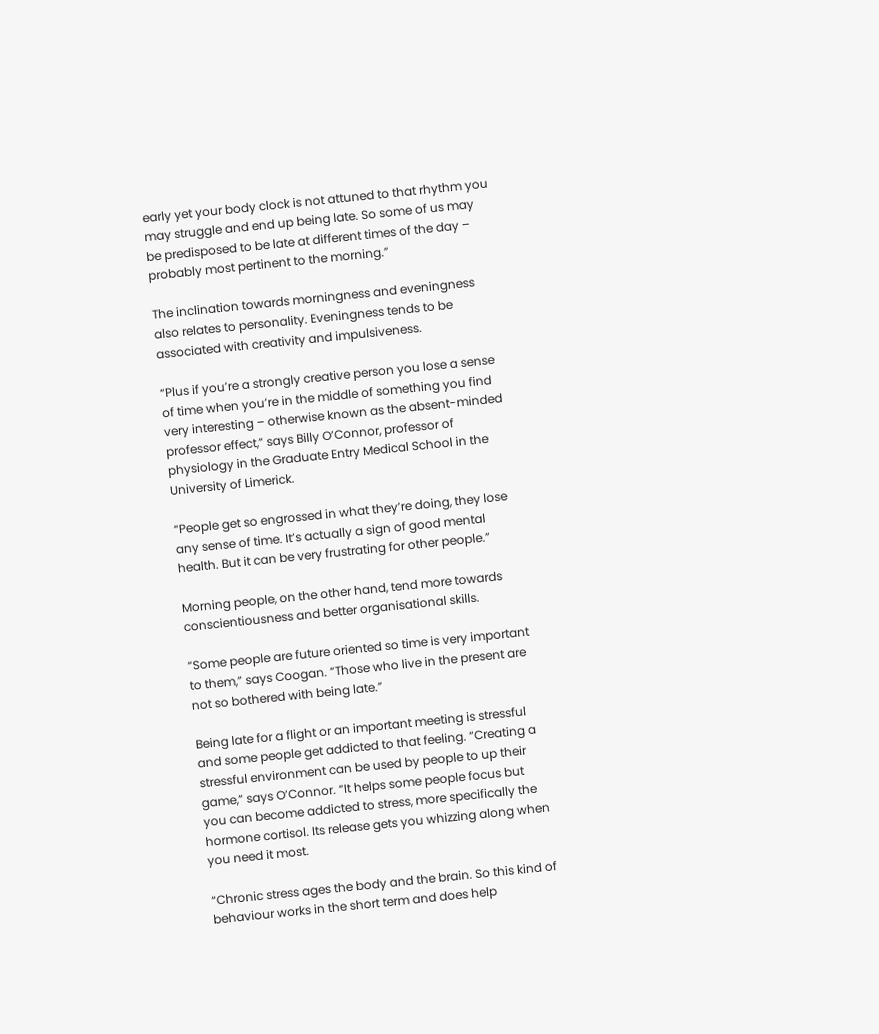early yet your body clock is not attuned to that rhythm you may struggle and end up being late. So some of us may be predisposed to be late at different times of the day – probably most pertinent to the morning.”

The inclination towards morningness and eveningness also relates to personality. Eveningness tends to be associated with creativity and impulsiveness.

“Plus if you’re a strongly creative person you lose a sense of time when you’re in the middle of something you find very interesting – otherwise known as the absent-minded professor effect,” says Billy O’Connor, professor of physiology in the Graduate Entry Medical School in the University of Limerick.

“People get so engrossed in what they’re doing, they lose any sense of time. It’s actually a sign of good mental health. But it can be very frustrating for other people.”

Morning people, on the other hand, tend more towards conscientiousness and better organisational skills.

“Some people are future oriented so time is very important to them,” says Coogan. “Those who live in the present are not so bothered with being late.”

Being late for a flight or an important meeting is stressful and some people get addicted to that feeling. “Creating a stressful environment can be used by people to up their game,” says O’Connor. “It helps some people focus but you can become addicted to stress, more specifically the hormone cortisol. Its release gets you whizzing along when you need it most.

“Chronic stress ages the body and the brain. So this kind of behaviour works in the short term and does help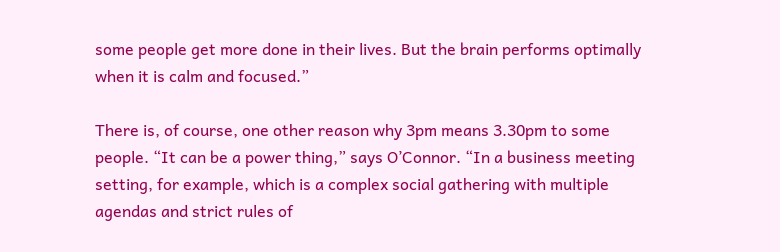some people get more done in their lives. But the brain performs optimally when it is calm and focused.”

There is, of course, one other reason why 3pm means 3.30pm to some people. “It can be a power thing,” says O’Connor. “In a business meeting setting, for example, which is a complex social gathering with multiple agendas and strict rules of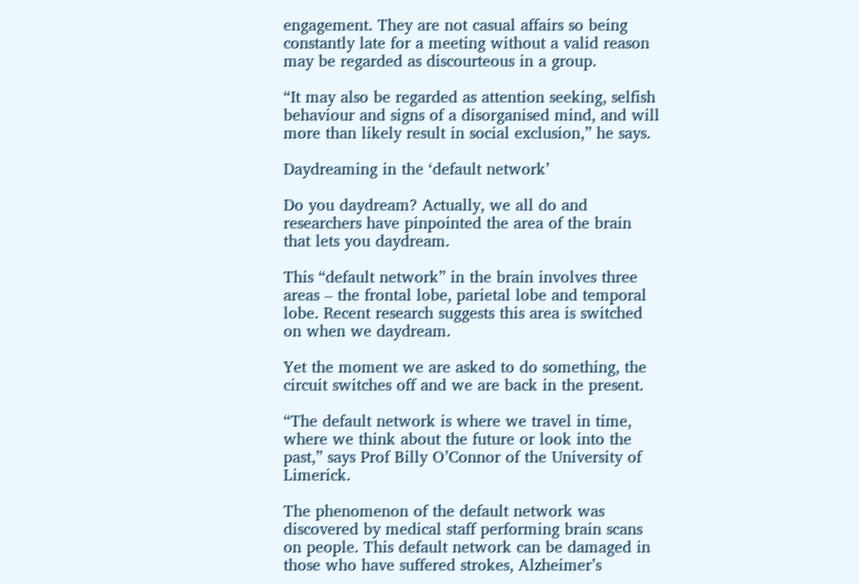engagement. They are not casual affairs so being constantly late for a meeting without a valid reason may be regarded as discourteous in a group.

“It may also be regarded as attention seeking, selfish behaviour and signs of a disorganised mind, and will more than likely result in social exclusion,” he says.

Daydreaming in the ‘default network’

Do you daydream? Actually, we all do and researchers have pinpointed the area of the brain that lets you daydream.

This “default network” in the brain involves three areas – the frontal lobe, parietal lobe and temporal lobe. Recent research suggests this area is switched on when we daydream.

Yet the moment we are asked to do something, the circuit switches off and we are back in the present.

“The default network is where we travel in time, where we think about the future or look into the past,” says Prof Billy O’Connor of the University of Limerick.

The phenomenon of the default network was discovered by medical staff performing brain scans on people. This default network can be damaged in those who have suffered strokes, Alzheimer’s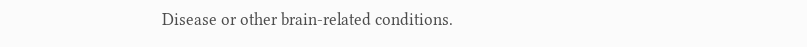Disease or other brain-related conditions.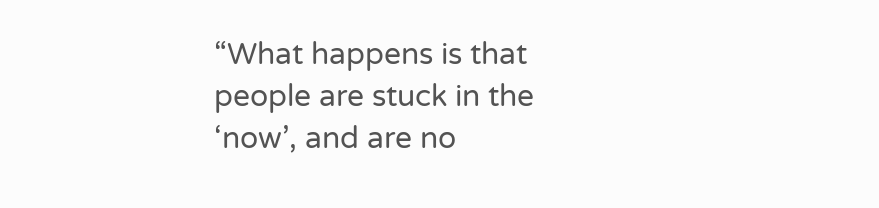“What happens is that people are stuck in the ‘now’, and are no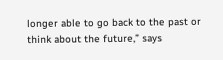longer able to go back to the past or think about the future,” says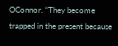OConnor. “They become trapped in the present because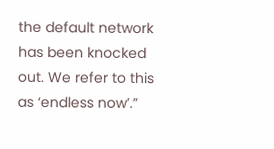the default network has been knocked out. We refer to this as ‘endless now’.”